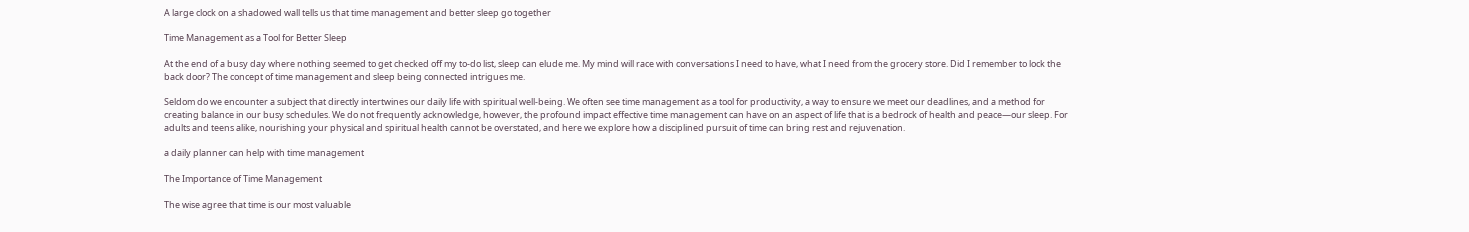A large clock on a shadowed wall tells us that time management and better sleep go together

Time Management as a Tool for Better Sleep

At the end of a busy day where nothing seemed to get checked off my to-do list, sleep can elude me. My mind will race with conversations I need to have, what I need from the grocery store. Did I remember to lock the back door? The concept of time management and sleep being connected intrigues me.

Seldom do we encounter a subject that directly intertwines our daily life with spiritual well-being. We often see time management as a tool for productivity, a way to ensure we meet our deadlines, and a method for creating balance in our busy schedules. We do not frequently acknowledge, however, the profound impact effective time management can have on an aspect of life that is a bedrock of health and peace—our sleep. For adults and teens alike, nourishing your physical and spiritual health cannot be overstated, and here we explore how a disciplined pursuit of time can bring rest and rejuvenation.

a daily planner can help with time management

The Importance of Time Management

The wise agree that time is our most valuable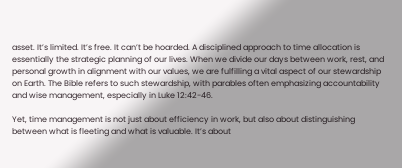asset. It’s limited. It’s free. It can’t be hoarded. A disciplined approach to time allocation is essentially the strategic planning of our lives. When we divide our days between work, rest, and personal growth in alignment with our values, we are fulfilling a vital aspect of our stewardship on Earth. The Bible refers to such stewardship, with parables often emphasizing accountability and wise management, especially in Luke 12:42-46.

Yet, time management is not just about efficiency in work, but also about distinguishing between what is fleeting and what is valuable. It’s about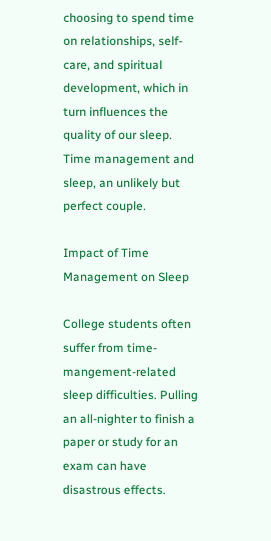choosing to spend time on relationships, self-care, and spiritual development, which in turn influences the quality of our sleep. Time management and sleep, an unlikely but perfect couple.

Impact of Time Management on Sleep

College students often suffer from time-mangement-related sleep difficulties. Pulling an all-nighter to finish a paper or study for an exam can have disastrous effects.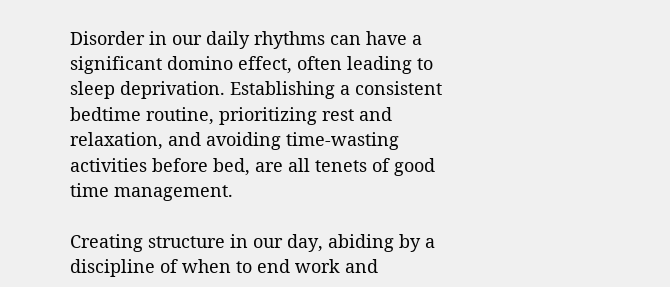Disorder in our daily rhythms can have a significant domino effect, often leading to sleep deprivation. Establishing a consistent bedtime routine, prioritizing rest and relaxation, and avoiding time-wasting activities before bed, are all tenets of good time management.

Creating structure in our day, abiding by a discipline of when to end work and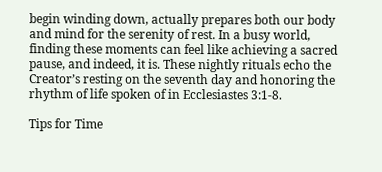begin winding down, actually prepares both our body and mind for the serenity of rest. In a busy world, finding these moments can feel like achieving a sacred pause, and indeed, it is. These nightly rituals echo the Creator’s resting on the seventh day and honoring the rhythm of life spoken of in Ecclesiastes 3:1-8.

Tips for Time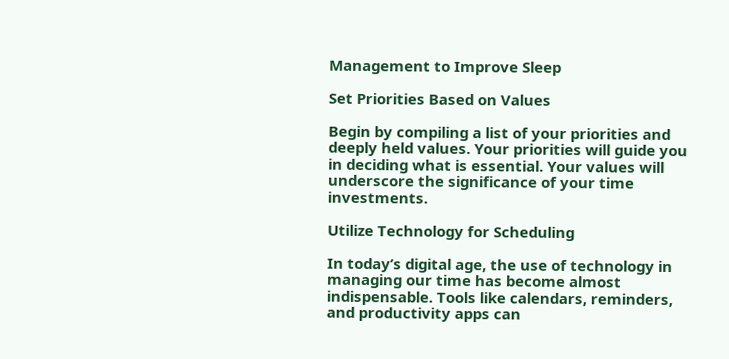Management to Improve Sleep

Set Priorities Based on Values

Begin by compiling a list of your priorities and deeply held values. Your priorities will guide you in deciding what is essential. Your values will underscore the significance of your time investments.

Utilize Technology for Scheduling

In today’s digital age, the use of technology in managing our time has become almost indispensable. Tools like calendars, reminders, and productivity apps can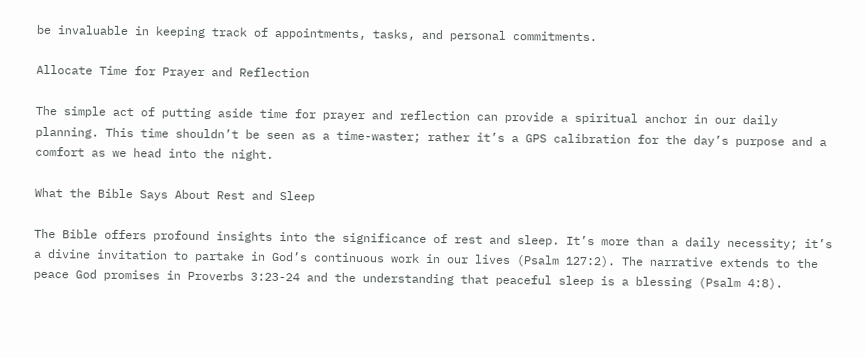be invaluable in keeping track of appointments, tasks, and personal commitments.

Allocate Time for Prayer and Reflection

The simple act of putting aside time for prayer and reflection can provide a spiritual anchor in our daily planning. This time shouldn’t be seen as a time-waster; rather it’s a GPS calibration for the day’s purpose and a comfort as we head into the night.

What the Bible Says About Rest and Sleep

The Bible offers profound insights into the significance of rest and sleep. It’s more than a daily necessity; it’s a divine invitation to partake in God’s continuous work in our lives (Psalm 127:2). The narrative extends to the peace God promises in Proverbs 3:23-24 and the understanding that peaceful sleep is a blessing (Psalm 4:8).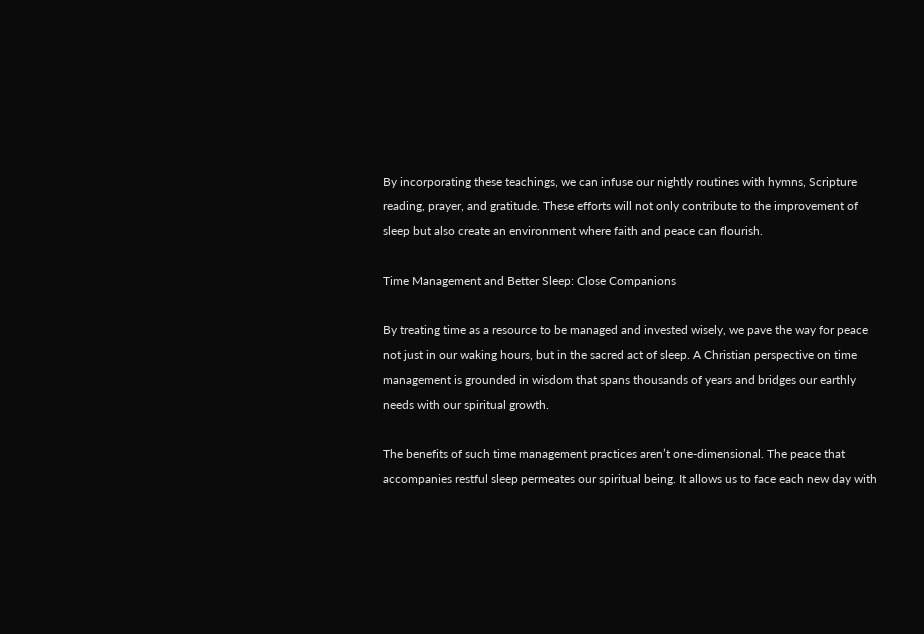By incorporating these teachings, we can infuse our nightly routines with hymns, Scripture reading, prayer, and gratitude. These efforts will not only contribute to the improvement of sleep but also create an environment where faith and peace can flourish.

Time Management and Better Sleep: Close Companions

By treating time as a resource to be managed and invested wisely, we pave the way for peace not just in our waking hours, but in the sacred act of sleep. A Christian perspective on time management is grounded in wisdom that spans thousands of years and bridges our earthly needs with our spiritual growth.

The benefits of such time management practices aren’t one-dimensional. The peace that accompanies restful sleep permeates our spiritual being. It allows us to face each new day with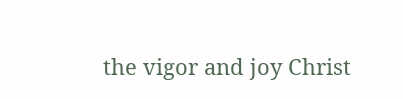the vigor and joy Christ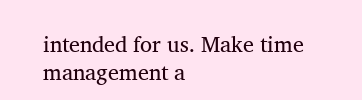intended for us. Make time management a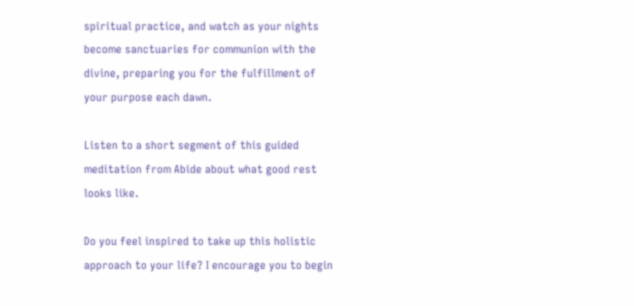spiritual practice, and watch as your nights become sanctuaries for communion with the divine, preparing you for the fulfillment of your purpose each dawn.

Listen to a short segment of this guided meditation from Abide about what good rest looks like.

Do you feel inspired to take up this holistic approach to your life? I encourage you to begin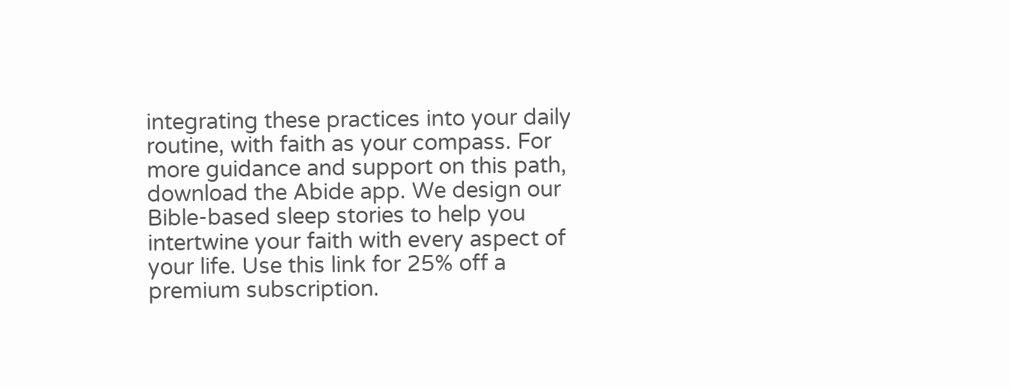integrating these practices into your daily routine, with faith as your compass. For more guidance and support on this path, download the Abide app. We design our Bible-based sleep stories to help you intertwine your faith with every aspect of your life. Use this link for 25% off a premium subscription.